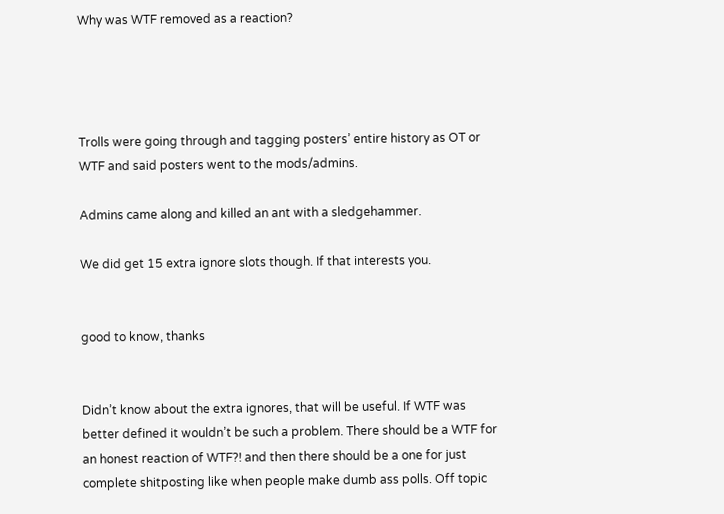Why was WTF removed as a reaction?




Trolls were going through and tagging posters’ entire history as OT or WTF and said posters went to the mods/admins.

Admins came along and killed an ant with a sledgehammer.

We did get 15 extra ignore slots though. If that interests you.


good to know, thanks


Didn’t know about the extra ignores, that will be useful. If WTF was better defined it wouldn’t be such a problem. There should be a WTF for an honest reaction of WTF?! and then there should be a one for just complete shitposting like when people make dumb ass polls. Off topic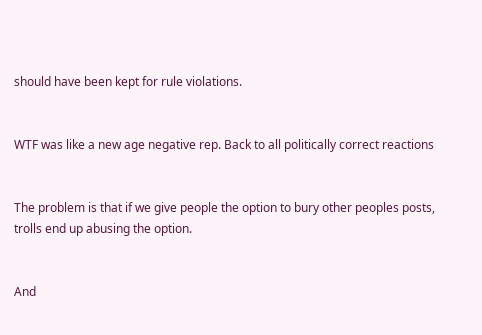should have been kept for rule violations.


WTF was like a new age negative rep. Back to all politically correct reactions


The problem is that if we give people the option to bury other peoples posts, trolls end up abusing the option.


And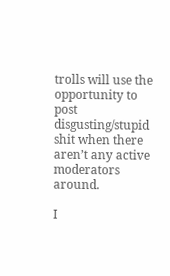trolls will use the opportunity to post disgusting/stupid shit when there aren’t any active moderators around.

I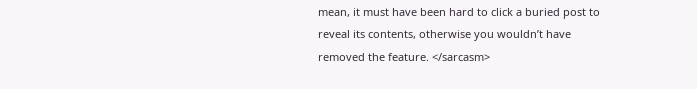mean, it must have been hard to click a buried post to reveal its contents, otherwise you wouldn’t have removed the feature. </sarcasm>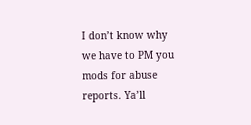I don’t know why we have to PM you mods for abuse reports. Ya’ll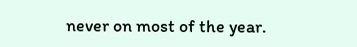never on most of the year.